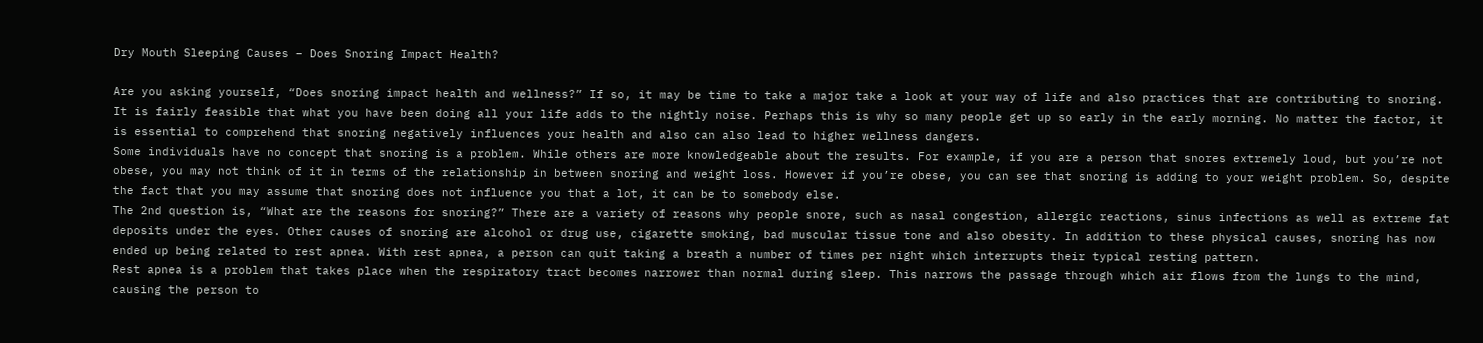Dry Mouth Sleeping Causes – Does Snoring Impact Health?

Are you asking yourself, “Does snoring impact health and wellness?” If so, it may be time to take a major take a look at your way of life and also practices that are contributing to snoring. It is fairly feasible that what you have been doing all your life adds to the nightly noise. Perhaps this is why so many people get up so early in the early morning. No matter the factor, it is essential to comprehend that snoring negatively influences your health and also can also lead to higher wellness dangers.
Some individuals have no concept that snoring is a problem. While others are more knowledgeable about the results. For example, if you are a person that snores extremely loud, but you’re not obese, you may not think of it in terms of the relationship in between snoring and weight loss. However if you’re obese, you can see that snoring is adding to your weight problem. So, despite the fact that you may assume that snoring does not influence you that a lot, it can be to somebody else.
The 2nd question is, “What are the reasons for snoring?” There are a variety of reasons why people snore, such as nasal congestion, allergic reactions, sinus infections as well as extreme fat deposits under the eyes. Other causes of snoring are alcohol or drug use, cigarette smoking, bad muscular tissue tone and also obesity. In addition to these physical causes, snoring has now ended up being related to rest apnea. With rest apnea, a person can quit taking a breath a number of times per night which interrupts their typical resting pattern.
Rest apnea is a problem that takes place when the respiratory tract becomes narrower than normal during sleep. This narrows the passage through which air flows from the lungs to the mind, causing the person to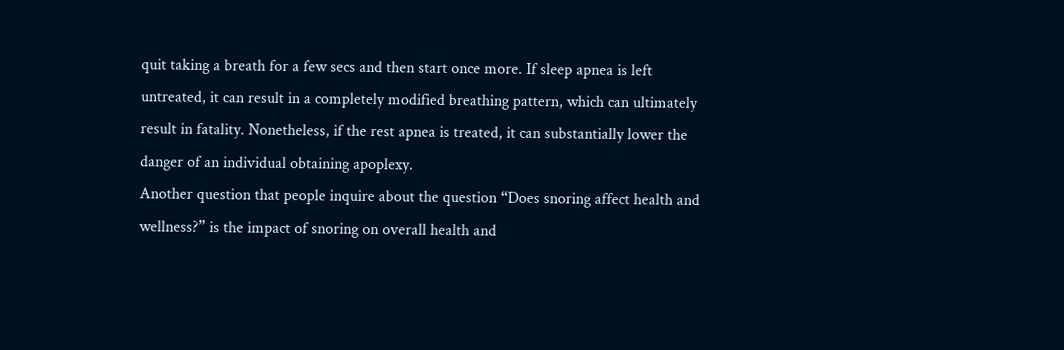quit taking a breath for a few secs and then start once more. If sleep apnea is left untreated, it can result in a completely modified breathing pattern, which can ultimately result in fatality. Nonetheless, if the rest apnea is treated, it can substantially lower the danger of an individual obtaining apoplexy.
Another question that people inquire about the question “Does snoring affect health and wellness?” is the impact of snoring on overall health and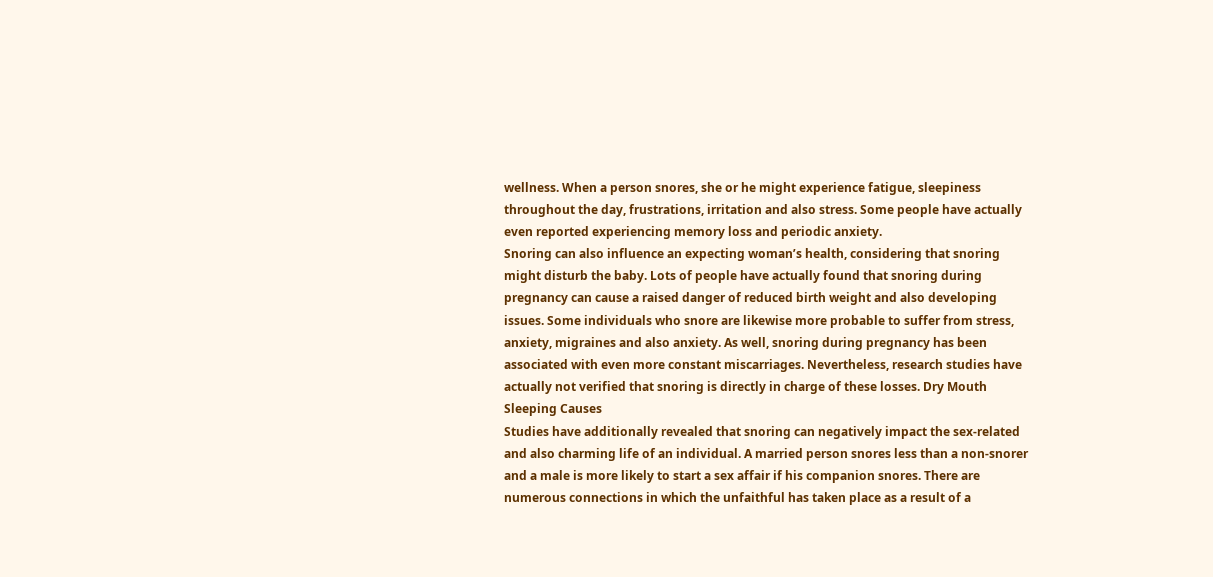wellness. When a person snores, she or he might experience fatigue, sleepiness throughout the day, frustrations, irritation and also stress. Some people have actually even reported experiencing memory loss and periodic anxiety.
Snoring can also influence an expecting woman’s health, considering that snoring might disturb the baby. Lots of people have actually found that snoring during pregnancy can cause a raised danger of reduced birth weight and also developing issues. Some individuals who snore are likewise more probable to suffer from stress, anxiety, migraines and also anxiety. As well, snoring during pregnancy has been associated with even more constant miscarriages. Nevertheless, research studies have actually not verified that snoring is directly in charge of these losses. Dry Mouth Sleeping Causes
Studies have additionally revealed that snoring can negatively impact the sex-related and also charming life of an individual. A married person snores less than a non-snorer and a male is more likely to start a sex affair if his companion snores. There are numerous connections in which the unfaithful has taken place as a result of a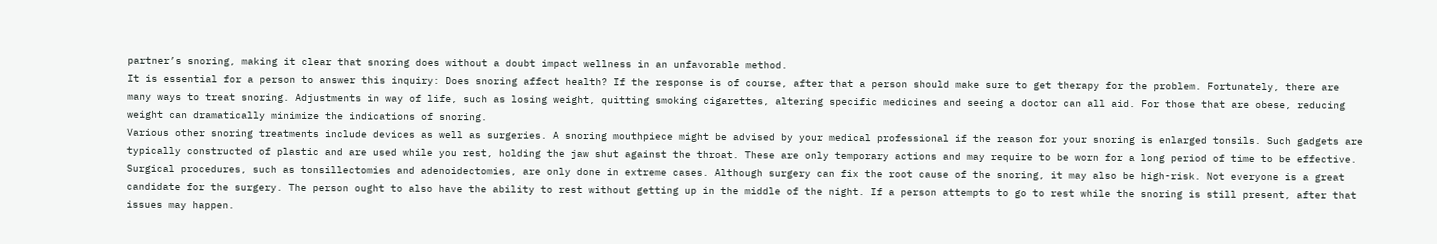partner’s snoring, making it clear that snoring does without a doubt impact wellness in an unfavorable method.
It is essential for a person to answer this inquiry: Does snoring affect health? If the response is of course, after that a person should make sure to get therapy for the problem. Fortunately, there are many ways to treat snoring. Adjustments in way of life, such as losing weight, quitting smoking cigarettes, altering specific medicines and seeing a doctor can all aid. For those that are obese, reducing weight can dramatically minimize the indications of snoring.
Various other snoring treatments include devices as well as surgeries. A snoring mouthpiece might be advised by your medical professional if the reason for your snoring is enlarged tonsils. Such gadgets are typically constructed of plastic and are used while you rest, holding the jaw shut against the throat. These are only temporary actions and may require to be worn for a long period of time to be effective.
Surgical procedures, such as tonsillectomies and adenoidectomies, are only done in extreme cases. Although surgery can fix the root cause of the snoring, it may also be high-risk. Not everyone is a great candidate for the surgery. The person ought to also have the ability to rest without getting up in the middle of the night. If a person attempts to go to rest while the snoring is still present, after that issues may happen.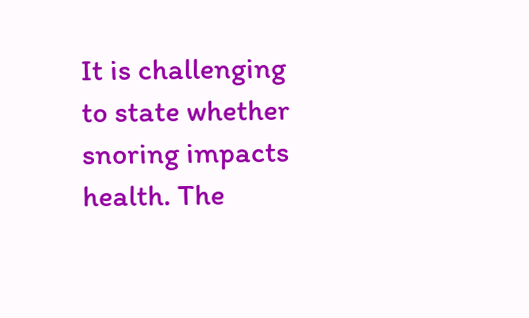It is challenging to state whether snoring impacts health. The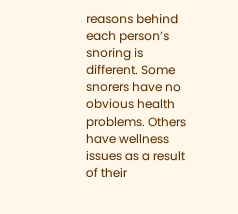reasons behind each person’s snoring is different. Some snorers have no obvious health problems. Others have wellness issues as a result of their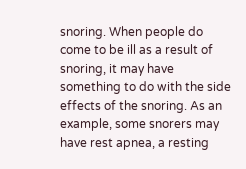snoring. When people do come to be ill as a result of snoring, it may have something to do with the side effects of the snoring. As an example, some snorers may have rest apnea, a resting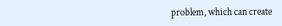problem, which can create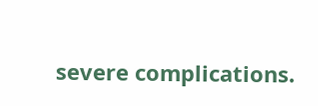severe complications.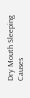Dry Mouth Sleeping Causes